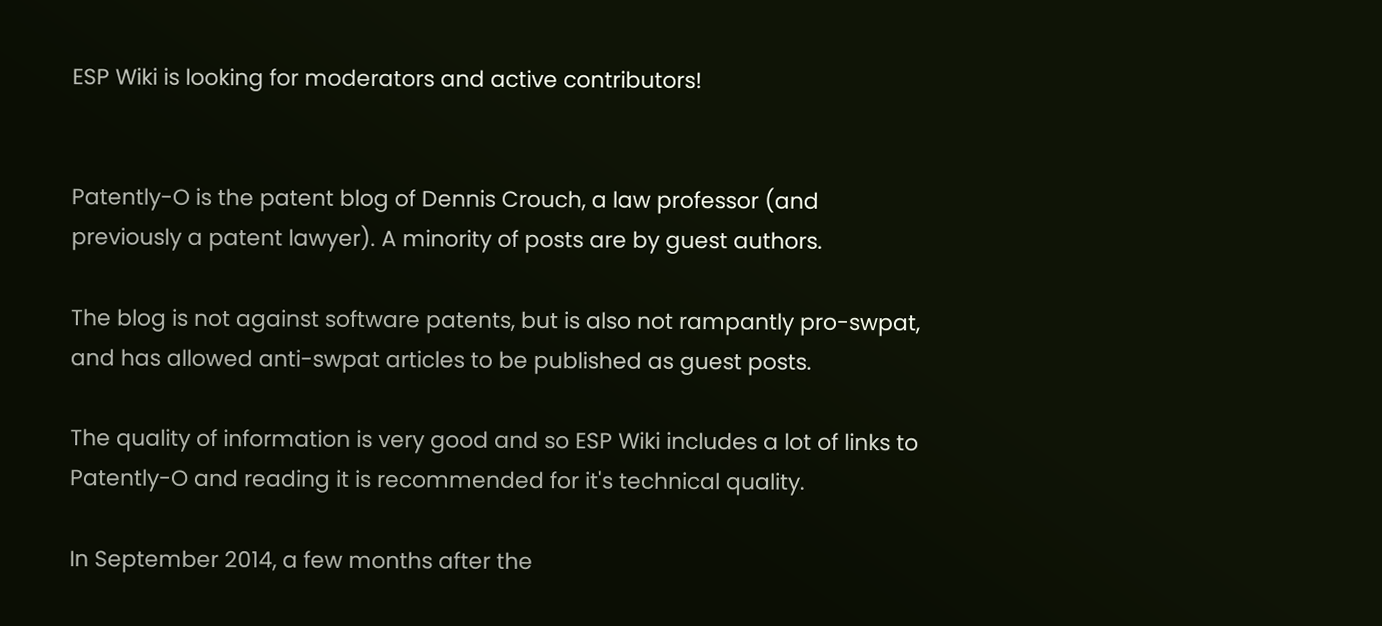ESP Wiki is looking for moderators and active contributors!


Patently-O is the patent blog of Dennis Crouch, a law professor (and previously a patent lawyer). A minority of posts are by guest authors.

The blog is not against software patents, but is also not rampantly pro-swpat, and has allowed anti-swpat articles to be published as guest posts.

The quality of information is very good and so ESP Wiki includes a lot of links to Patently-O and reading it is recommended for it's technical quality.

In September 2014, a few months after the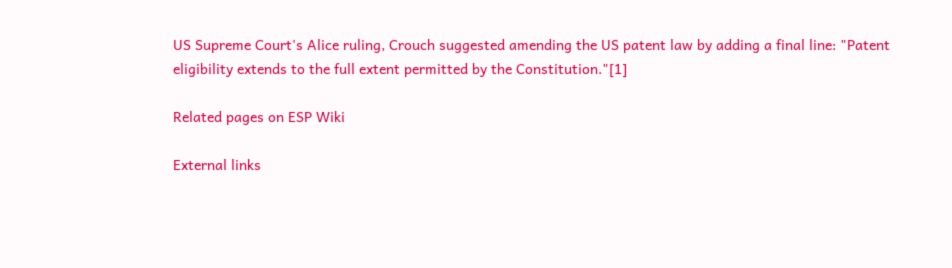US Supreme Court's Alice ruling, Crouch suggested amending the US patent law by adding a final line: "Patent eligibility extends to the full extent permitted by the Constitution."[1]

Related pages on ESP Wiki

External links